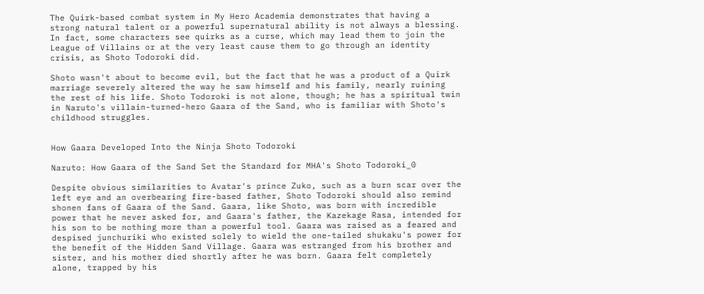The Quirk-based combat system in My Hero Academia demonstrates that having a strong natural talent or a powerful supernatural ability is not always a blessing. In fact, some characters see quirks as a curse, which may lead them to join the League of Villains or at the very least cause them to go through an identity crisis, as Shoto Todoroki did.

Shoto wasn't about to become evil, but the fact that he was a product of a Quirk marriage severely altered the way he saw himself and his family, nearly ruining the rest of his life. Shoto Todoroki is not alone, though; he has a spiritual twin in Naruto's villain-turned-hero Gaara of the Sand, who is familiar with Shoto's childhood struggles.


How Gaara Developed Into the Ninja Shoto Todoroki

Naruto: How Gaara of the Sand Set the Standard for MHA's Shoto Todoroki_0

Despite obvious similarities to Avatar's prince Zuko, such as a burn scar over the left eye and an overbearing fire-based father, Shoto Todoroki should also remind shonen fans of Gaara of the Sand. Gaara, like Shoto, was born with incredible power that he never asked for, and Gaara's father, the Kazekage Rasa, intended for his son to be nothing more than a powerful tool. Gaara was raised as a feared and despised junchuriki who existed solely to wield the one-tailed shukaku's power for the benefit of the Hidden Sand Village. Gaara was estranged from his brother and sister, and his mother died shortly after he was born. Gaara felt completely alone, trapped by his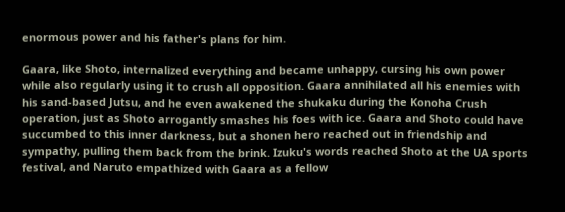enormous power and his father's plans for him.

Gaara, like Shoto, internalized everything and became unhappy, cursing his own power while also regularly using it to crush all opposition. Gaara annihilated all his enemies with his sand-based Jutsu, and he even awakened the shukaku during the Konoha Crush operation, just as Shoto arrogantly smashes his foes with ice. Gaara and Shoto could have succumbed to this inner darkness, but a shonen hero reached out in friendship and sympathy, pulling them back from the brink. Izuku's words reached Shoto at the UA sports festival, and Naruto empathized with Gaara as a fellow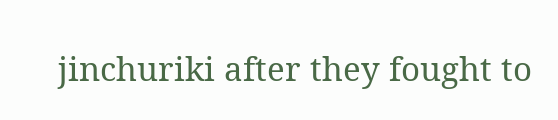jinchuriki after they fought to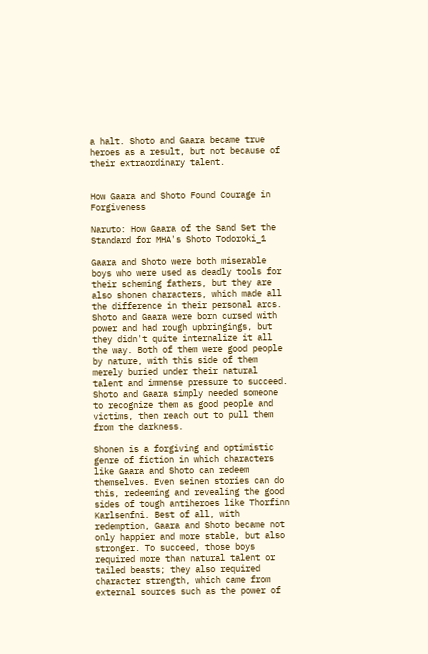a halt. Shoto and Gaara became true heroes as a result, but not because of their extraordinary talent.


How Gaara and Shoto Found Courage in Forgiveness

Naruto: How Gaara of the Sand Set the Standard for MHA's Shoto Todoroki_1

Gaara and Shoto were both miserable boys who were used as deadly tools for their scheming fathers, but they are also shonen characters, which made all the difference in their personal arcs. Shoto and Gaara were born cursed with power and had rough upbringings, but they didn't quite internalize it all the way. Both of them were good people by nature, with this side of them merely buried under their natural talent and immense pressure to succeed. Shoto and Gaara simply needed someone to recognize them as good people and victims, then reach out to pull them from the darkness.

Shonen is a forgiving and optimistic genre of fiction in which characters like Gaara and Shoto can redeem themselves. Even seinen stories can do this, redeeming and revealing the good sides of tough antiheroes like Thorfinn Karlsenfni. Best of all, with redemption, Gaara and Shoto became not only happier and more stable, but also stronger. To succeed, those boys required more than natural talent or tailed beasts; they also required character strength, which came from external sources such as the power of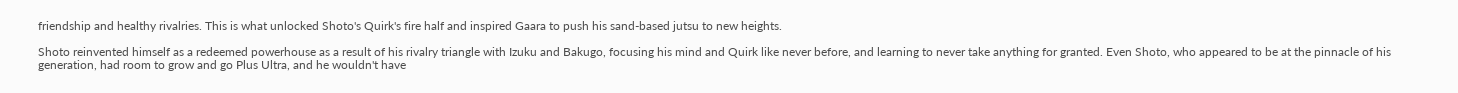friendship and healthy rivalries. This is what unlocked Shoto's Quirk's fire half and inspired Gaara to push his sand-based jutsu to new heights.

Shoto reinvented himself as a redeemed powerhouse as a result of his rivalry triangle with Izuku and Bakugo, focusing his mind and Quirk like never before, and learning to never take anything for granted. Even Shoto, who appeared to be at the pinnacle of his generation, had room to grow and go Plus Ultra, and he wouldn't have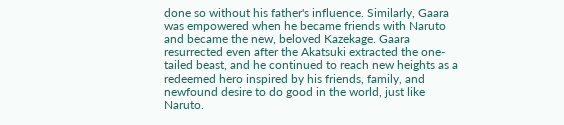done so without his father's influence. Similarly, Gaara was empowered when he became friends with Naruto and became the new, beloved Kazekage. Gaara resurrected even after the Akatsuki extracted the one-tailed beast, and he continued to reach new heights as a redeemed hero inspired by his friends, family, and newfound desire to do good in the world, just like Naruto.